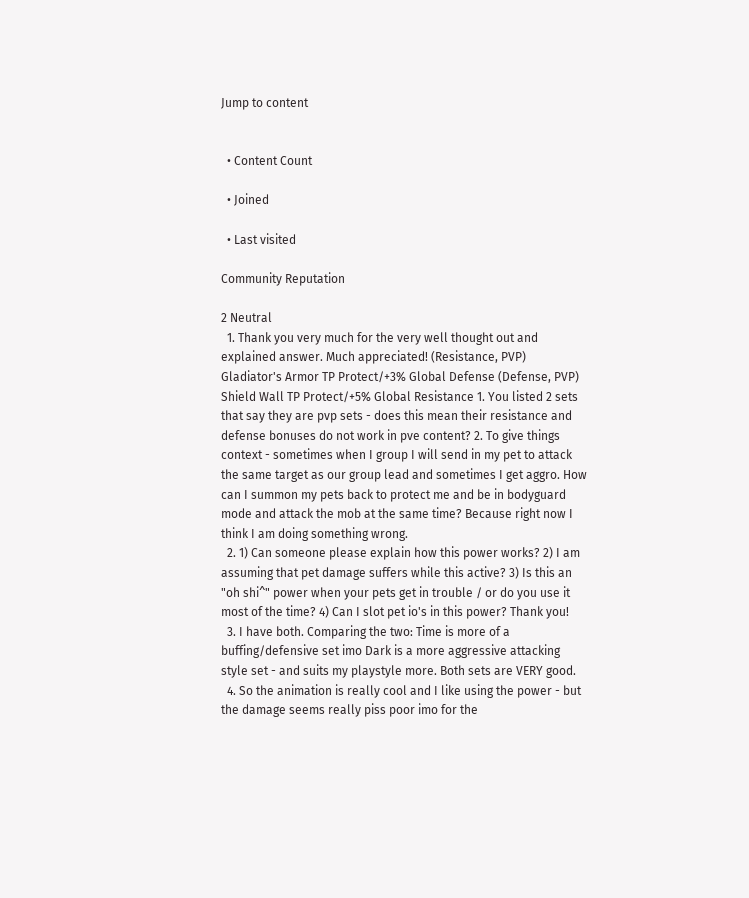Jump to content


  • Content Count

  • Joined

  • Last visited

Community Reputation

2 Neutral
  1. Thank you very much for the very well thought out and explained answer. Much appreciated! (Resistance, PVP) Gladiator's Armor TP Protect/+3% Global Defense (Defense, PVP) Shield Wall TP Protect/+5% Global Resistance 1. You listed 2 sets that say they are pvp sets - does this mean their resistance and defense bonuses do not work in pve content? 2. To give things context - sometimes when I group I will send in my pet to attack the same target as our group lead and sometimes I get aggro. How can I summon my pets back to protect me and be in bodyguard mode and attack the mob at the same time? Because right now I think I am doing something wrong.
  2. 1) Can someone please explain how this power works? 2) I am assuming that pet damage suffers while this active? 3) Is this an "oh shi^" power when your pets get in trouble / or do you use it most of the time? 4) Can I slot pet io's in this power? Thank you!
  3. I have both. Comparing the two: Time is more of a buffing/defensive set imo Dark is a more aggressive attacking style set - and suits my playstyle more. Both sets are VERY good.
  4. So the animation is really cool and I like using the power - but the damage seems really piss poor imo for the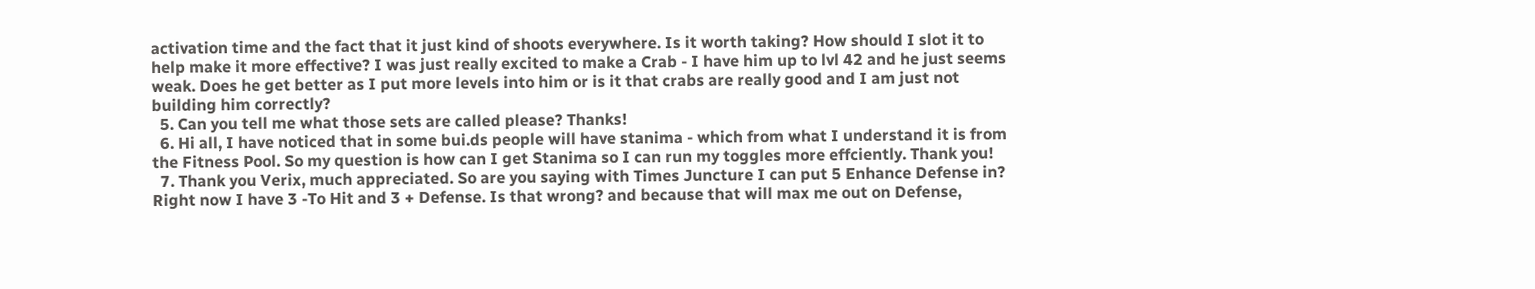activation time and the fact that it just kind of shoots everywhere. Is it worth taking? How should I slot it to help make it more effective? I was just really excited to make a Crab - I have him up to lvl 42 and he just seems weak. Does he get better as I put more levels into him or is it that crabs are really good and I am just not building him correctly?
  5. Can you tell me what those sets are called please? Thanks!
  6. Hi all, I have noticed that in some bui.ds people will have stanima - which from what I understand it is from the Fitness Pool. So my question is how can I get Stanima so I can run my toggles more effciently. Thank you!
  7. Thank you Verix, much appreciated. So are you saying with Times Juncture I can put 5 Enhance Defense in? Right now I have 3 -To Hit and 3 + Defense. Is that wrong? and because that will max me out on Defense,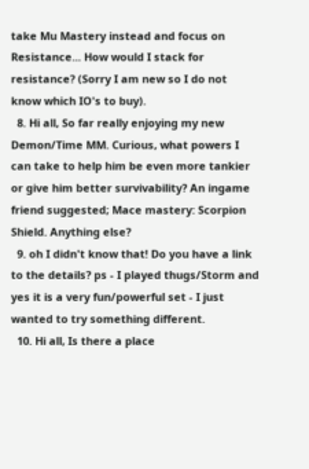take Mu Mastery instead and focus on Resistance... How would I stack for resistance? (Sorry I am new so I do not know which IO's to buy).
  8. Hi all, So far really enjoying my new Demon/Time MM. Curious, what powers I can take to help him be even more tankier or give him better survivability? An ingame friend suggested; Mace mastery: Scorpion Shield. Anything else?
  9. oh I didn't know that! Do you have a link to the details? ps - I played thugs/Storm and yes it is a very fun/powerful set - I just wanted to try something different.
  10. Hi all, Is there a place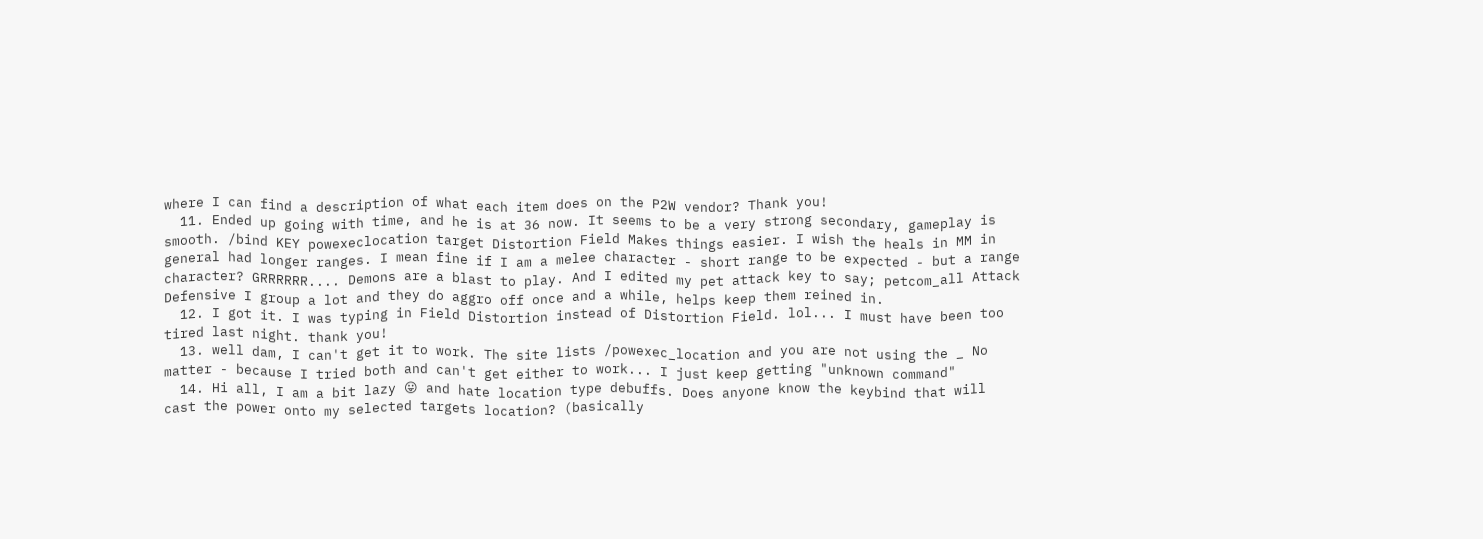where I can find a description of what each item does on the P2W vendor? Thank you!
  11. Ended up going with time, and he is at 36 now. It seems to be a very strong secondary, gameplay is smooth. /bind KEY powexeclocation target Distortion Field Makes things easier. I wish the heals in MM in general had longer ranges. I mean fine if I am a melee character - short range to be expected - but a range character? GRRRRRR.... Demons are a blast to play. And I edited my pet attack key to say; petcom_all Attack Defensive I group a lot and they do aggro off once and a while, helps keep them reined in.
  12. I got it. I was typing in Field Distortion instead of Distortion Field. lol... I must have been too tired last night. thank you!
  13. well dam, I can't get it to work. The site lists /powexec_location and you are not using the _ No matter - because I tried both and can't get either to work... I just keep getting "unknown command"
  14. Hi all, I am a bit lazy 😛 and hate location type debuffs. Does anyone know the keybind that will cast the power onto my selected targets location? (basically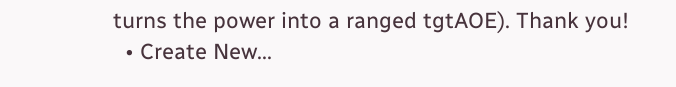turns the power into a ranged tgtAOE). Thank you!
  • Create New...